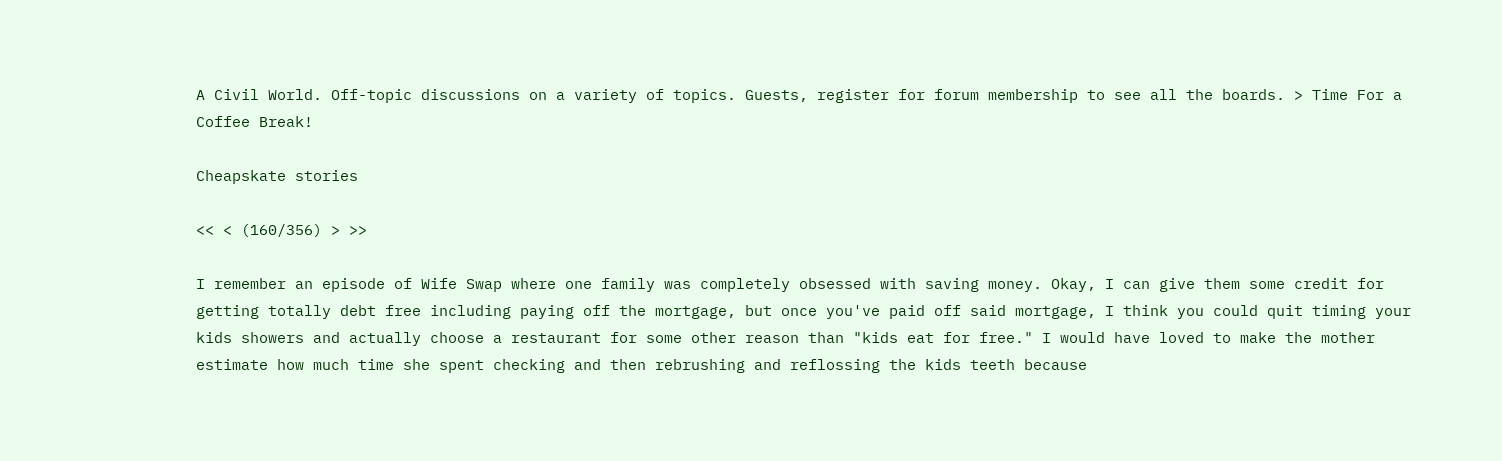A Civil World. Off-topic discussions on a variety of topics. Guests, register for forum membership to see all the boards. > Time For a Coffee Break!

Cheapskate stories

<< < (160/356) > >>

I remember an episode of Wife Swap where one family was completely obsessed with saving money. Okay, I can give them some credit for getting totally debt free including paying off the mortgage, but once you've paid off said mortgage, I think you could quit timing your kids showers and actually choose a restaurant for some other reason than "kids eat for free." I would have loved to make the mother estimate how much time she spent checking and then rebrushing and reflossing the kids teeth because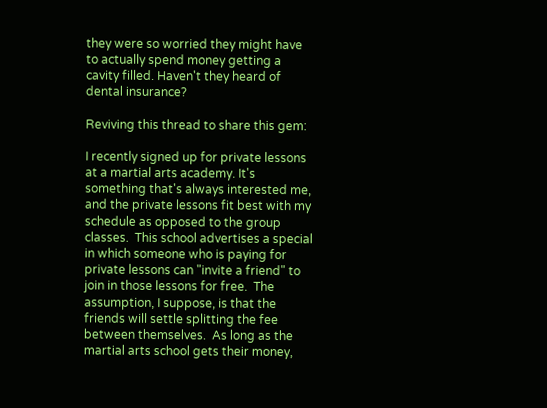they were so worried they might have to actually spend money getting a cavity filled. Haven't they heard of dental insurance?

Reviving this thread to share this gem:

I recently signed up for private lessons at a martial arts academy. It's something that's always interested me, and the private lessons fit best with my schedule as opposed to the group classes.  This school advertises a special in which someone who is paying for private lessons can "invite a friend" to join in those lessons for free.  The assumption, I suppose, is that the friends will settle splitting the fee between themselves.  As long as the martial arts school gets their money,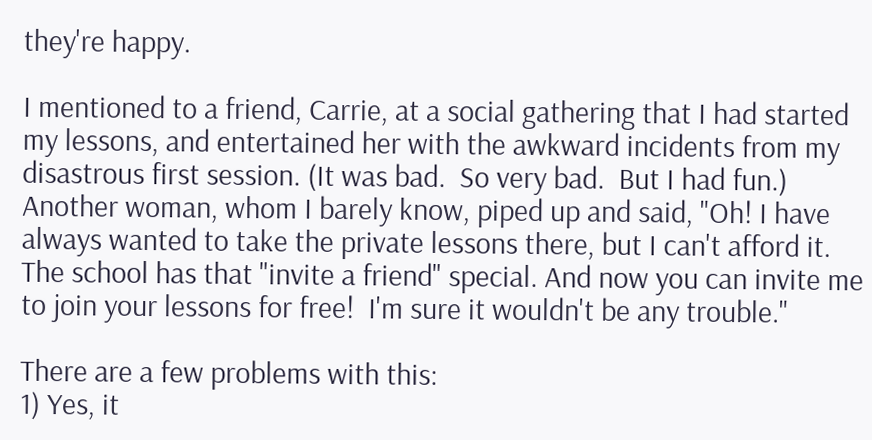they're happy.

I mentioned to a friend, Carrie, at a social gathering that I had started my lessons, and entertained her with the awkward incidents from my disastrous first session. (It was bad.  So very bad.  But I had fun.) Another woman, whom I barely know, piped up and said, "Oh! I have always wanted to take the private lessons there, but I can't afford it. The school has that "invite a friend" special. And now you can invite me to join your lessons for free!  I'm sure it wouldn't be any trouble."

There are a few problems with this:
1) Yes, it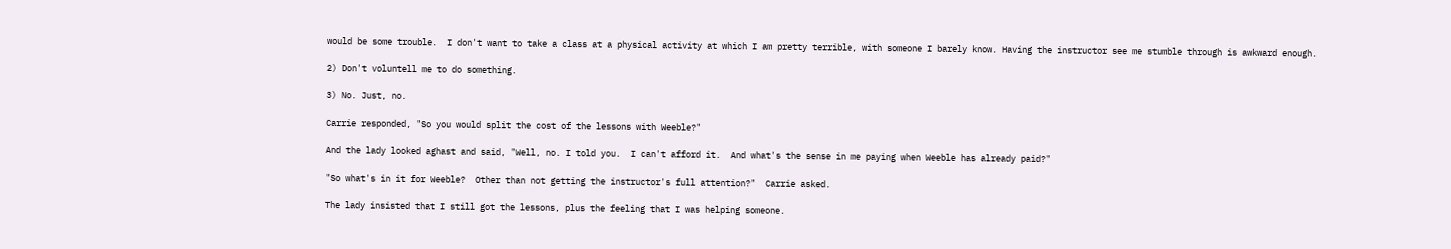would be some trouble.  I don't want to take a class at a physical activity at which I am pretty terrible, with someone I barely know. Having the instructor see me stumble through is awkward enough.

2) Don't voluntell me to do something.

3) No. Just, no.

Carrie responded, "So you would split the cost of the lessons with Weeble?"

And the lady looked aghast and said, "Well, no. I told you.  I can't afford it.  And what's the sense in me paying when Weeble has already paid?"

"So what's in it for Weeble?  Other than not getting the instructor's full attention?"  Carrie asked.

The lady insisted that I still got the lessons, plus the feeling that I was helping someone.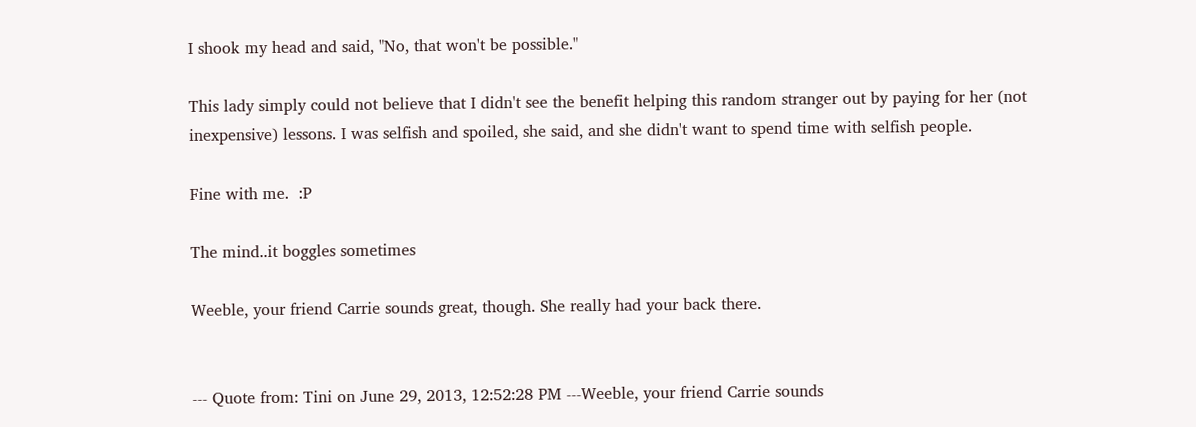I shook my head and said, "No, that won't be possible."

This lady simply could not believe that I didn't see the benefit helping this random stranger out by paying for her (not inexpensive) lessons. I was selfish and spoiled, she said, and she didn't want to spend time with selfish people.

Fine with me.  :P

The mind..it boggles sometimes

Weeble, your friend Carrie sounds great, though. She really had your back there.


--- Quote from: Tini on June 29, 2013, 12:52:28 PM ---Weeble, your friend Carrie sounds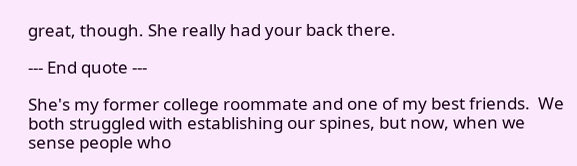great, though. She really had your back there.

--- End quote ---

She's my former college roommate and one of my best friends.  We both struggled with establishing our spines, but now, when we sense people who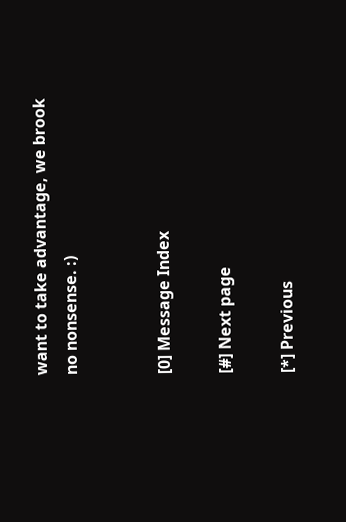want to take advantage, we brook no nonsense. :)


[0] Message Index

[#] Next page

[*] Previous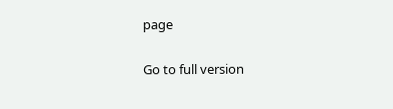page

Go to full version